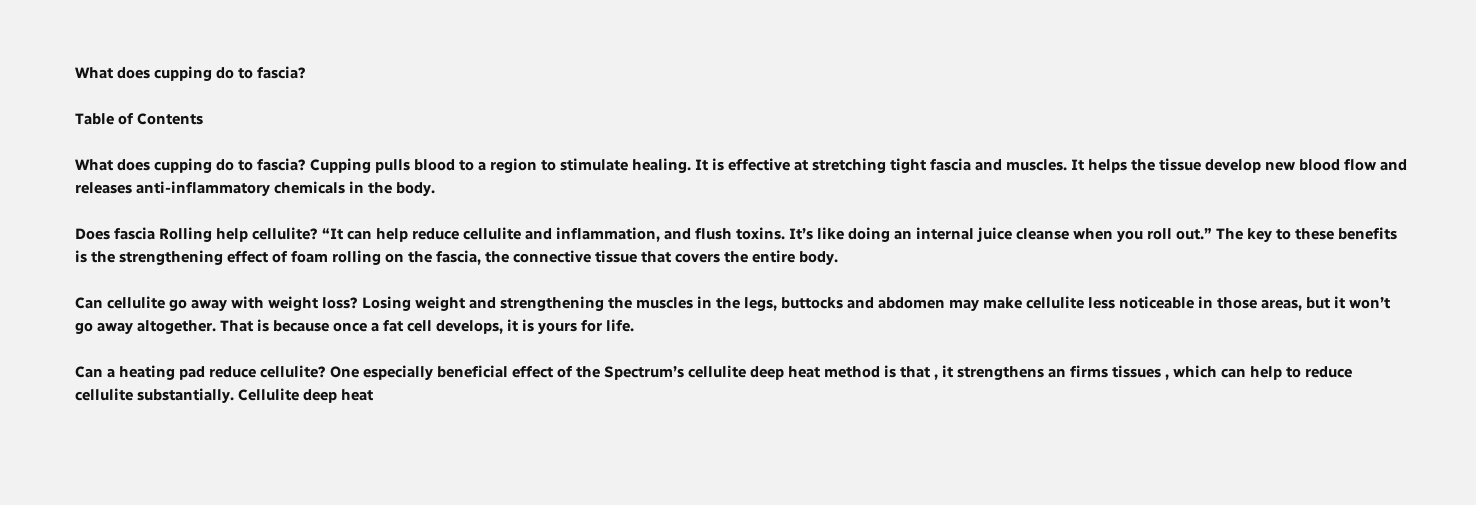What does cupping do to fascia?

Table of Contents

What does cupping do to fascia? Cupping pulls blood to a region to stimulate healing. It is effective at stretching tight fascia and muscles. It helps the tissue develop new blood flow and releases anti-inflammatory chemicals in the body.

Does fascia Rolling help cellulite? “It can help reduce cellulite and inflammation, and flush toxins. It’s like doing an internal juice cleanse when you roll out.” The key to these benefits is the strengthening effect of foam rolling on the fascia, the connective tissue that covers the entire body.

Can cellulite go away with weight loss? Losing weight and strengthening the muscles in the legs, buttocks and abdomen may make cellulite less noticeable in those areas, but it won’t go away altogether. That is because once a fat cell develops, it is yours for life.

Can a heating pad reduce cellulite? One especially beneficial effect of the Spectrum’s cellulite deep heat method is that , it strengthens an firms tissues , which can help to reduce cellulite substantially. Cellulite deep heat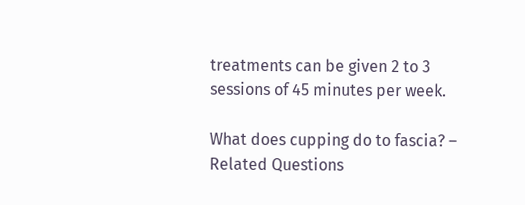treatments can be given 2 to 3 sessions of 45 minutes per week.

What does cupping do to fascia? – Related Questions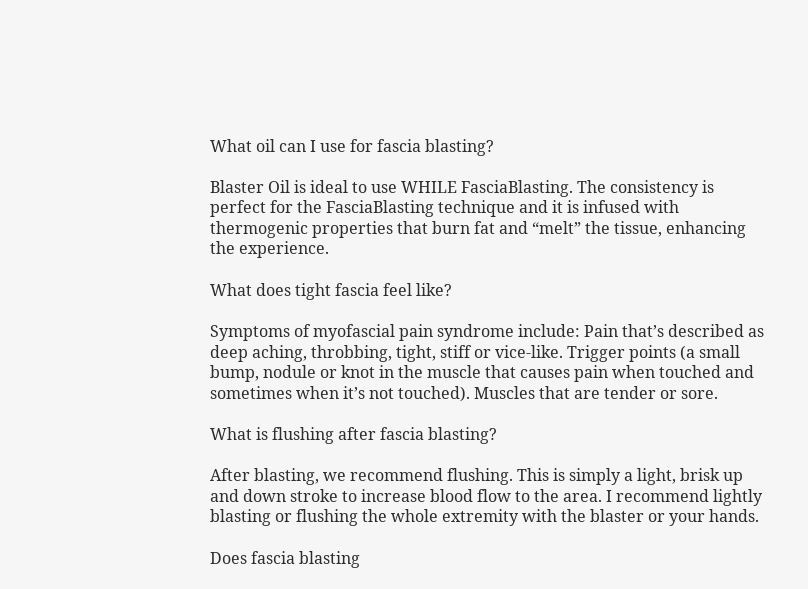What oil can I use for fascia blasting?

Blaster Oil is ideal to use WHILE FasciaBlasting. The consistency is perfect for the FasciaBlasting technique and it is infused with thermogenic properties that burn fat and “melt” the tissue, enhancing the experience.

What does tight fascia feel like?

Symptoms of myofascial pain syndrome include: Pain that’s described as deep aching, throbbing, tight, stiff or vice-like. Trigger points (a small bump, nodule or knot in the muscle that causes pain when touched and sometimes when it’s not touched). Muscles that are tender or sore.

What is flushing after fascia blasting?

After blasting, we recommend flushing. This is simply a light, brisk up and down stroke to increase blood flow to the area. I recommend lightly blasting or flushing the whole extremity with the blaster or your hands.

Does fascia blasting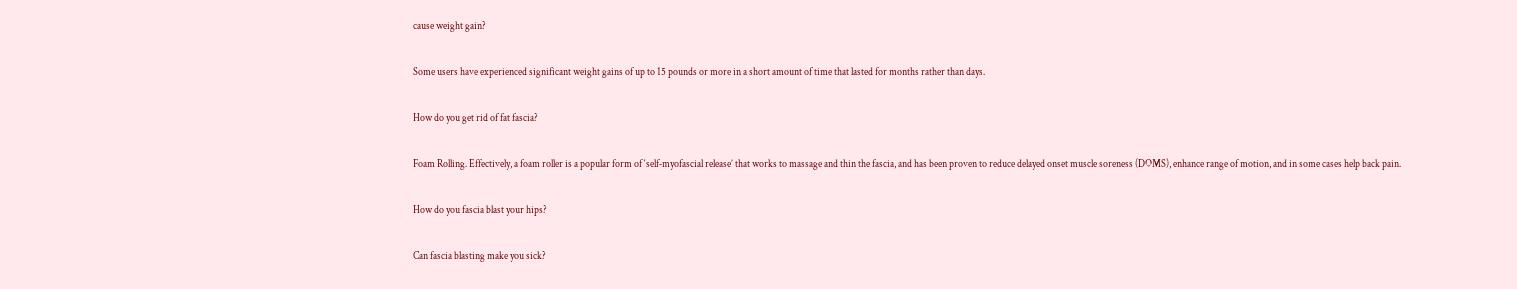cause weight gain?

Some users have experienced significant weight gains of up to 15 pounds or more in a short amount of time that lasted for months rather than days.

How do you get rid of fat fascia?

Foam Rolling. Effectively, a foam roller is a popular form of ‘self‐myofascial release’ that works to massage and thin the fascia, and has been proven to reduce delayed onset muscle soreness (DOMS), enhance range of motion, and in some cases help back pain.

How do you fascia blast your hips?

Can fascia blasting make you sick?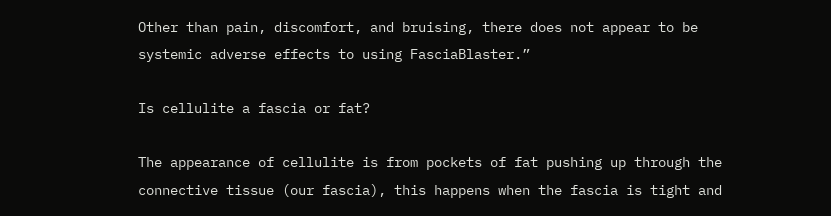Other than pain, discomfort, and bruising, there does not appear to be systemic adverse effects to using FasciaBlaster.”

Is cellulite a fascia or fat?

The appearance of cellulite is from pockets of fat pushing up through the connective tissue (our fascia), this happens when the fascia is tight and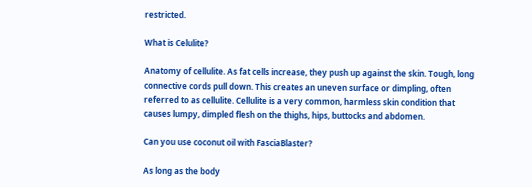restricted.

What is Celulite?

Anatomy of cellulite. As fat cells increase, they push up against the skin. Tough, long connective cords pull down. This creates an uneven surface or dimpling, often referred to as cellulite. Cellulite is a very common, harmless skin condition that causes lumpy, dimpled flesh on the thighs, hips, buttocks and abdomen.

Can you use coconut oil with FasciaBlaster?

As long as the body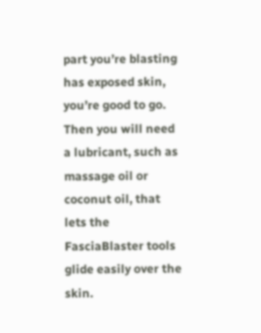part you’re blasting has exposed skin, you’re good to go. Then you will need a lubricant, such as massage oil or coconut oil, that lets the FasciaBlaster tools glide easily over the skin.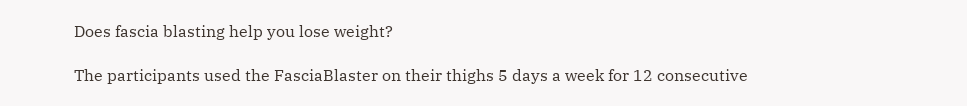Does fascia blasting help you lose weight?

The participants used the FasciaBlaster on their thighs 5 days a week for 12 consecutive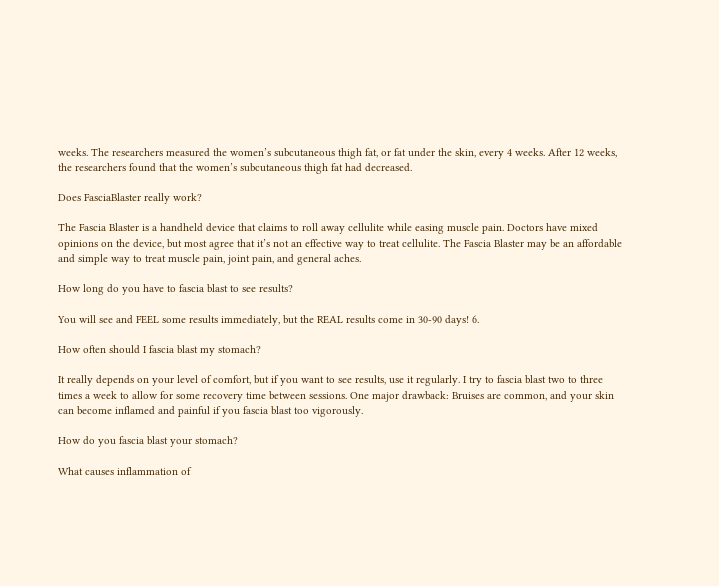weeks. The researchers measured the women’s subcutaneous thigh fat, or fat under the skin, every 4 weeks. After 12 weeks, the researchers found that the women’s subcutaneous thigh fat had decreased.

Does FasciaBlaster really work?

The Fascia Blaster is a handheld device that claims to roll away cellulite while easing muscle pain. Doctors have mixed opinions on the device, but most agree that it’s not an effective way to treat cellulite. The Fascia Blaster may be an affordable and simple way to treat muscle pain, joint pain, and general aches.

How long do you have to fascia blast to see results?

You will see and FEEL some results immediately, but the REAL results come in 30-90 days! 6.

How often should I fascia blast my stomach?

It really depends on your level of comfort, but if you want to see results, use it regularly. I try to fascia blast two to three times a week to allow for some recovery time between sessions. One major drawback: Bruises are common, and your skin can become inflamed and painful if you fascia blast too vigorously.

How do you fascia blast your stomach?

What causes inflammation of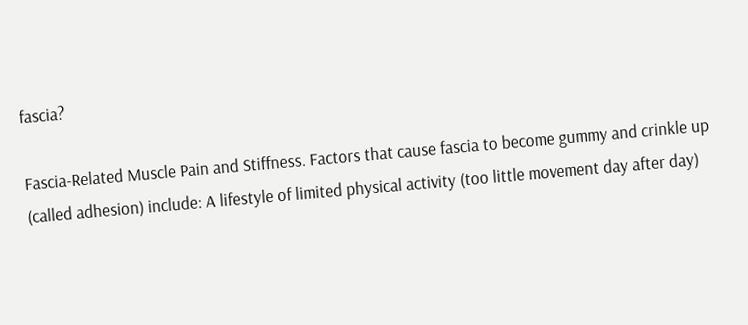fascia?

Fascia-Related Muscle Pain and Stiffness. Factors that cause fascia to become gummy and crinkle up (called adhesion) include: A lifestyle of limited physical activity (too little movement day after day)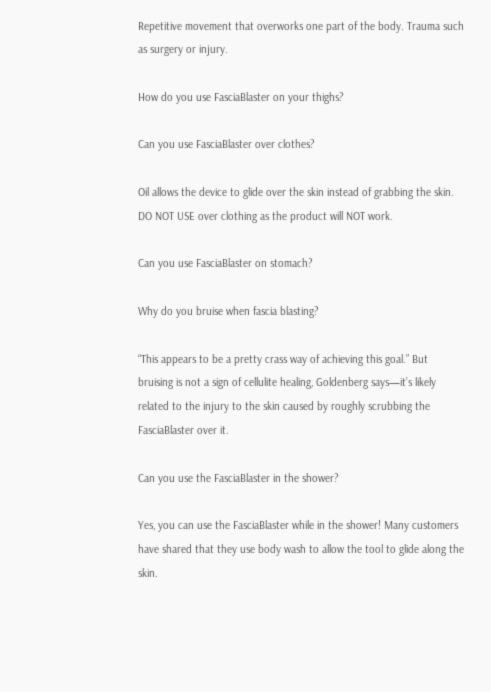Repetitive movement that overworks one part of the body. Trauma such as surgery or injury.

How do you use FasciaBlaster on your thighs?

Can you use FasciaBlaster over clothes?

Oil allows the device to glide over the skin instead of grabbing the skin. DO NOT USE over clothing as the product will NOT work.

Can you use FasciaBlaster on stomach?

Why do you bruise when fascia blasting?

“This appears to be a pretty crass way of achieving this goal.” But bruising is not a sign of cellulite healing, Goldenberg says—it’s likely related to the injury to the skin caused by roughly scrubbing the FasciaBlaster over it.

Can you use the FasciaBlaster in the shower?

Yes, you can use the FasciaBlaster while in the shower! Many customers have shared that they use body wash to allow the tool to glide along the skin.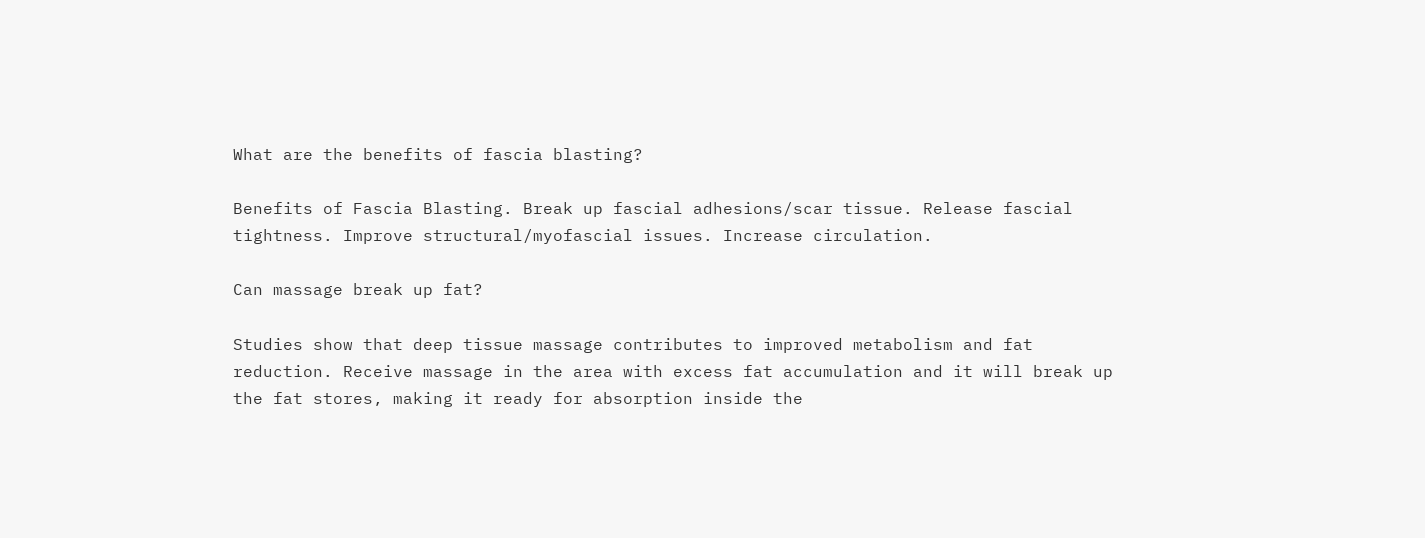What are the benefits of fascia blasting?

Benefits of Fascia Blasting. Break up fascial adhesions/scar tissue. Release fascial tightness. Improve structural/myofascial issues. Increase circulation.

Can massage break up fat?

Studies show that deep tissue massage contributes to improved metabolism and fat reduction. Receive massage in the area with excess fat accumulation and it will break up the fat stores, making it ready for absorption inside the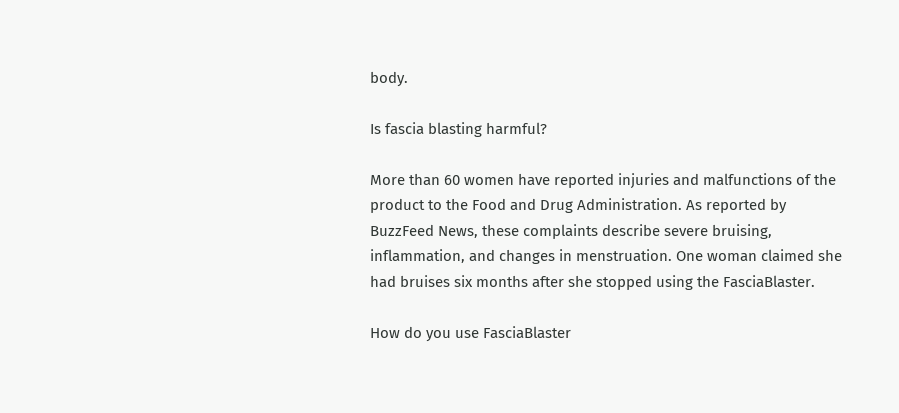body.

Is fascia blasting harmful?

More than 60 women have reported injuries and malfunctions of the product to the Food and Drug Administration. As reported by BuzzFeed News, these complaints describe severe bruising, inflammation, and changes in menstruation. One woman claimed she had bruises six months after she stopped using the FasciaBlaster.

How do you use FasciaBlaster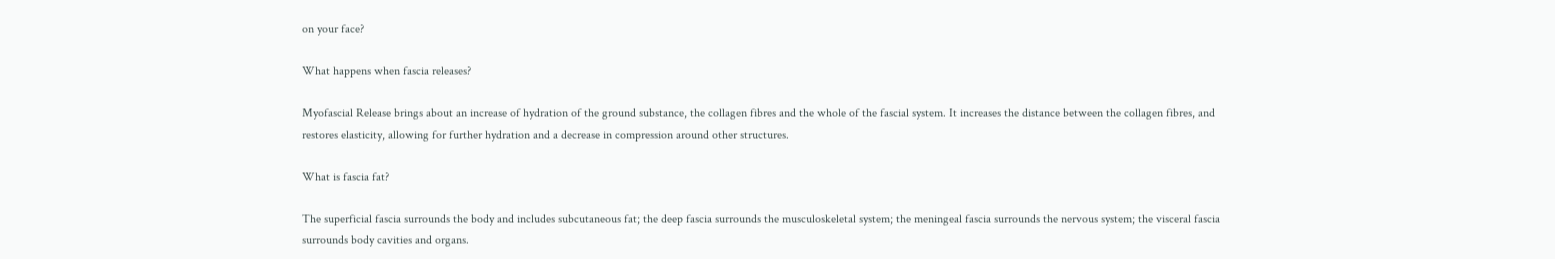on your face?

What happens when fascia releases?

Myofascial Release brings about an increase of hydration of the ground substance, the collagen fibres and the whole of the fascial system. It increases the distance between the collagen fibres, and restores elasticity, allowing for further hydration and a decrease in compression around other structures.

What is fascia fat?

The superficial fascia surrounds the body and includes subcutaneous fat; the deep fascia surrounds the musculoskeletal system; the meningeal fascia surrounds the nervous system; the visceral fascia surrounds body cavities and organs.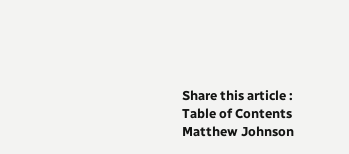Share this article :
Table of Contents
Matthew Johnson